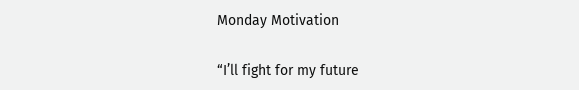Monday Motivation

“I’ll fight for my future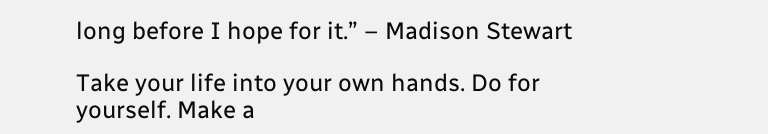long before I hope for it.” – Madison Stewart

Take your life into your own hands. Do for yourself. Make a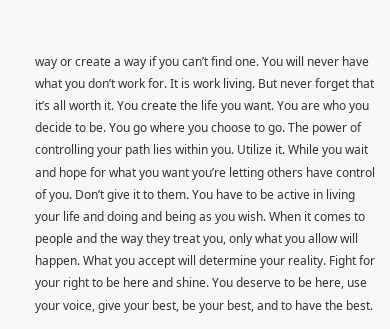way or create a way if you can’t find one. You will never have what you don’t work for. It is work living. But never forget that it’s all worth it. You create the life you want. You are who you decide to be. You go where you choose to go. The power of controlling your path lies within you. Utilize it. While you wait and hope for what you want you’re letting others have control of you. Don’t give it to them. You have to be active in living your life and doing and being as you wish. When it comes to people and the way they treat you, only what you allow will happen. What you accept will determine your reality. Fight for your right to be here and shine. You deserve to be here, use your voice, give your best, be your best, and to have the best.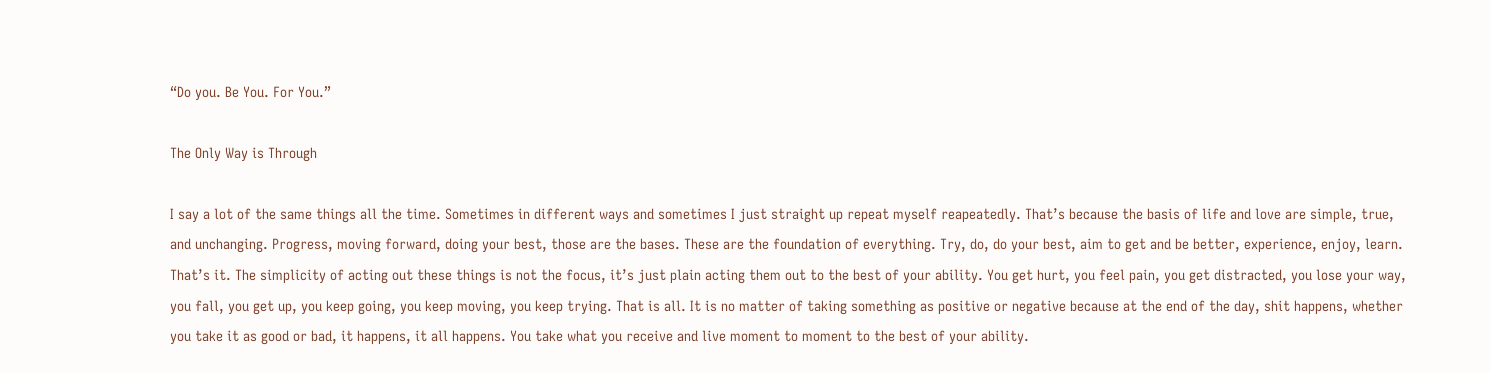“Do you. Be You. For You.”

The Only Way is Through

I say a lot of the same things all the time. Sometimes in different ways and sometimes I just straight up repeat myself reapeatedly. That’s because the basis of life and love are simple, true, and unchanging. Progress, moving forward, doing your best, those are the bases. These are the foundation of everything. Try, do, do your best, aim to get and be better, experience, enjoy, learn. That’s it. The simplicity of acting out these things is not the focus, it’s just plain acting them out to the best of your ability. You get hurt, you feel pain, you get distracted, you lose your way, you fall, you get up, you keep going, you keep moving, you keep trying. That is all. It is no matter of taking something as positive or negative because at the end of the day, shit happens, whether you take it as good or bad, it happens, it all happens. You take what you receive and live moment to moment to the best of your ability.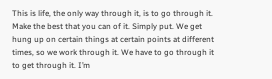This is life, the only way through it, is to go through it. Make the best that you can of it. Simply put. We get hung up on certain things at certain points at different times, so we work through it. We have to go through it to get through it. I’m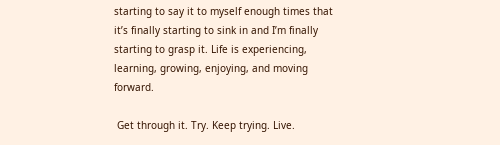starting to say it to myself enough times that it’s finally starting to sink in and I’m finally starting to grasp it. Life is experiencing, learning, growing, enjoying, and moving forward.

 Get through it. Try. Keep trying. Live.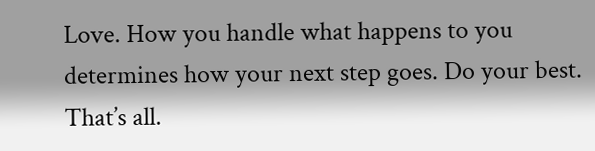Love. How you handle what happens to you determines how your next step goes. Do your best. That’s all.